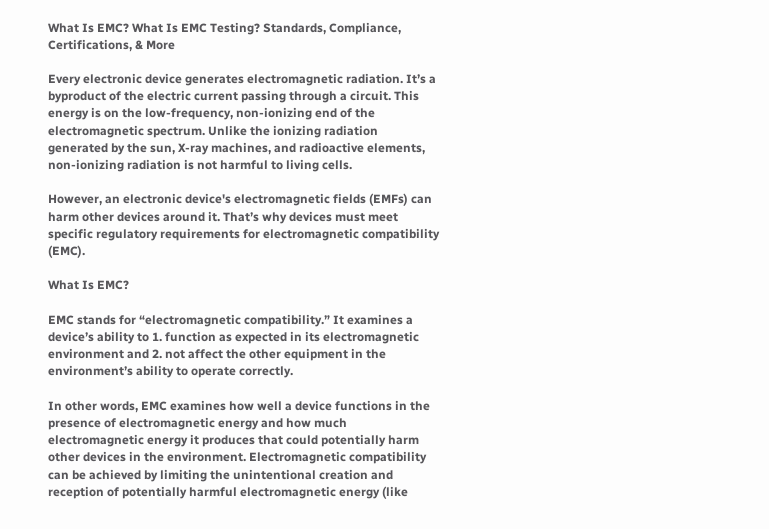What Is EMC? What Is EMC Testing? Standards, Compliance, Certifications, & More

Every electronic device generates electromagnetic radiation. It’s a byproduct of the electric current passing through a circuit. This energy is on the low-frequency, non-ionizing end of the electromagnetic spectrum. Unlike the ionizing radiation generated by the sun, X-ray machines, and radioactive elements, non-ionizing radiation is not harmful to living cells.

However, an electronic device's electromagnetic fields (EMFs) can harm other devices around it. That’s why devices must meet specific regulatory requirements for electromagnetic compatibility (EMC).

What Is EMC?

EMC stands for “electromagnetic compatibility.” It examines a device’s ability to 1. function as expected in its electromagnetic environment and 2. not affect the other equipment in the environment’s ability to operate correctly.

In other words, EMC examines how well a device functions in the presence of electromagnetic energy and how much electromagnetic energy it produces that could potentially harm other devices in the environment. Electromagnetic compatibility can be achieved by limiting the unintentional creation and reception of potentially harmful electromagnetic energy (like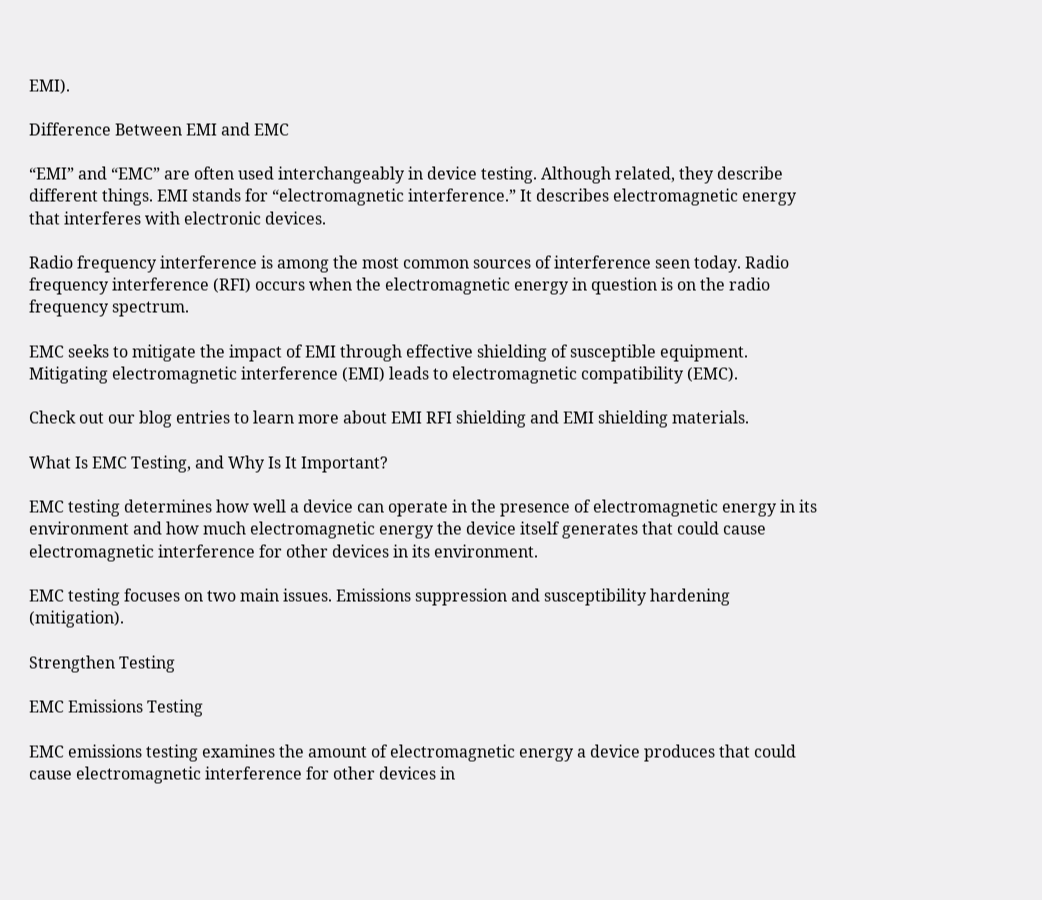EMI).

Difference Between EMI and EMC

“EMI” and “EMC” are often used interchangeably in device testing. Although related, they describe different things. EMI stands for “electromagnetic interference.” It describes electromagnetic energy that interferes with electronic devices.

Radio frequency interference is among the most common sources of interference seen today. Radio frequency interference (RFI) occurs when the electromagnetic energy in question is on the radio frequency spectrum.

EMC seeks to mitigate the impact of EMI through effective shielding of susceptible equipment. Mitigating electromagnetic interference (EMI) leads to electromagnetic compatibility (EMC).

Check out our blog entries to learn more about EMI RFI shielding and EMI shielding materials.

What Is EMC Testing, and Why Is It Important?

EMC testing determines how well a device can operate in the presence of electromagnetic energy in its environment and how much electromagnetic energy the device itself generates that could cause electromagnetic interference for other devices in its environment.

EMC testing focuses on two main issues. Emissions suppression and susceptibility hardening (mitigation).

Strengthen Testing

EMC Emissions Testing

EMC emissions testing examines the amount of electromagnetic energy a device produces that could cause electromagnetic interference for other devices in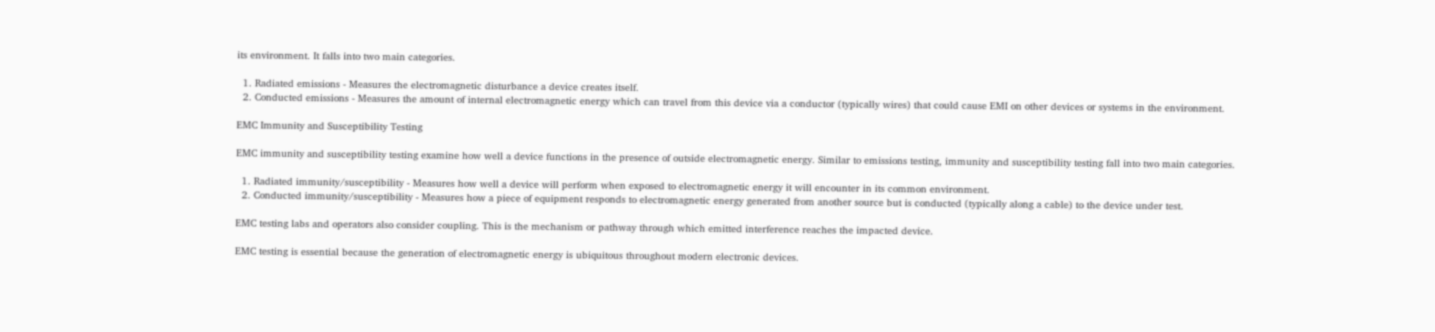its environment. It falls into two main categories.

  1. Radiated emissions - Measures the electromagnetic disturbance a device creates itself.
  2. Conducted emissions - Measures the amount of internal electromagnetic energy which can travel from this device via a conductor (typically wires) that could cause EMI on other devices or systems in the environment.

EMC Immunity and Susceptibility Testing

EMC immunity and susceptibility testing examine how well a device functions in the presence of outside electromagnetic energy. Similar to emissions testing, immunity and susceptibility testing fall into two main categories.

  1. Radiated immunity/susceptibility - Measures how well a device will perform when exposed to electromagnetic energy it will encounter in its common environment.
  2. Conducted immunity/susceptibility - Measures how a piece of equipment responds to electromagnetic energy generated from another source but is conducted (typically along a cable) to the device under test.

EMC testing labs and operators also consider coupling. This is the mechanism or pathway through which emitted interference reaches the impacted device.

EMC testing is essential because the generation of electromagnetic energy is ubiquitous throughout modern electronic devices.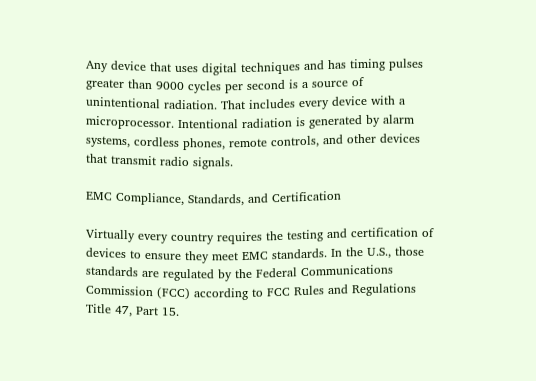Any device that uses digital techniques and has timing pulses greater than 9000 cycles per second is a source of unintentional radiation. That includes every device with a microprocessor. Intentional radiation is generated by alarm systems, cordless phones, remote controls, and other devices that transmit radio signals.

EMC Compliance, Standards, and Certification

Virtually every country requires the testing and certification of devices to ensure they meet EMC standards. In the U.S., those standards are regulated by the Federal Communications Commission (FCC) according to FCC Rules and Regulations Title 47, Part 15.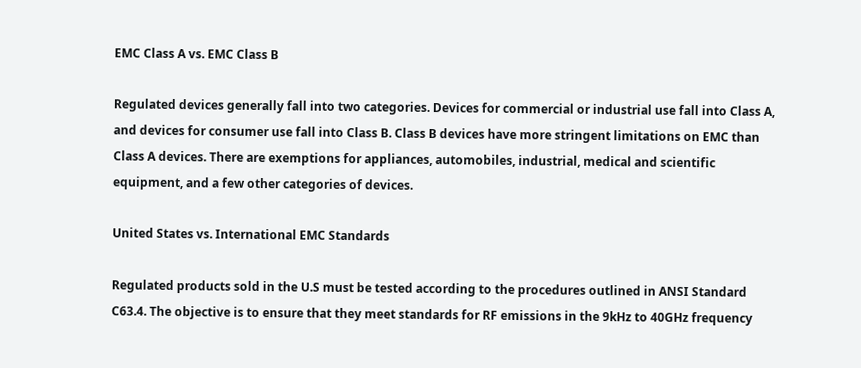EMC Class A vs. EMC Class B

Regulated devices generally fall into two categories. Devices for commercial or industrial use fall into Class A, and devices for consumer use fall into Class B. Class B devices have more stringent limitations on EMC than Class A devices. There are exemptions for appliances, automobiles, industrial, medical and scientific equipment, and a few other categories of devices.

United States vs. International EMC Standards

Regulated products sold in the U.S must be tested according to the procedures outlined in ANSI Standard C63.4. The objective is to ensure that they meet standards for RF emissions in the 9kHz to 40GHz frequency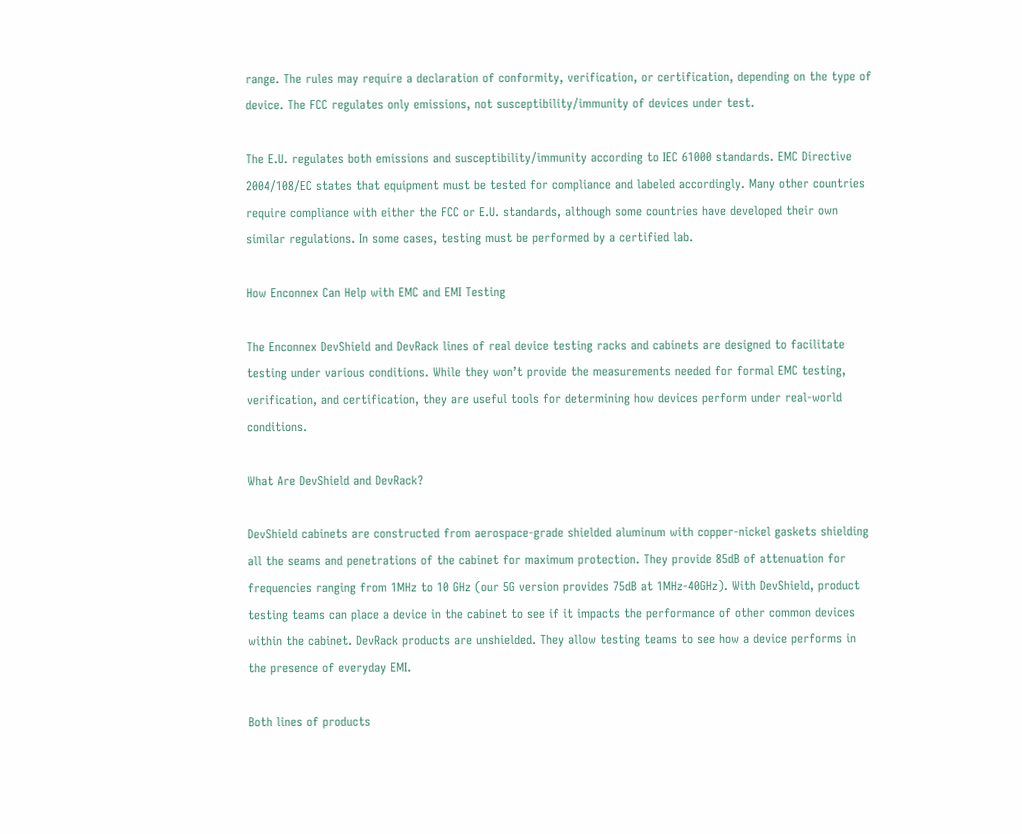range. The rules may require a declaration of conformity, verification, or certification, depending on the type of device. The FCC regulates only emissions, not susceptibility/immunity of devices under test.

The E.U. regulates both emissions and susceptibility/immunity according to IEC 61000 standards. EMC Directive 2004/108/EC states that equipment must be tested for compliance and labeled accordingly. Many other countries require compliance with either the FCC or E.U. standards, although some countries have developed their own similar regulations. In some cases, testing must be performed by a certified lab.

How Enconnex Can Help with EMC and EMI Testing

The Enconnex DevShield and DevRack lines of real device testing racks and cabinets are designed to facilitate testing under various conditions. While they won’t provide the measurements needed for formal EMC testing, verification, and certification, they are useful tools for determining how devices perform under real-world conditions.

What Are DevShield and DevRack?

DevShield cabinets are constructed from aerospace-grade shielded aluminum with copper-nickel gaskets shielding all the seams and penetrations of the cabinet for maximum protection. They provide 85dB of attenuation for frequencies ranging from 1MHz to 10 GHz (our 5G version provides 75dB at 1MHz-40GHz). With DevShield, product testing teams can place a device in the cabinet to see if it impacts the performance of other common devices within the cabinet. DevRack products are unshielded. They allow testing teams to see how a device performs in the presence of everyday EMI.

Both lines of products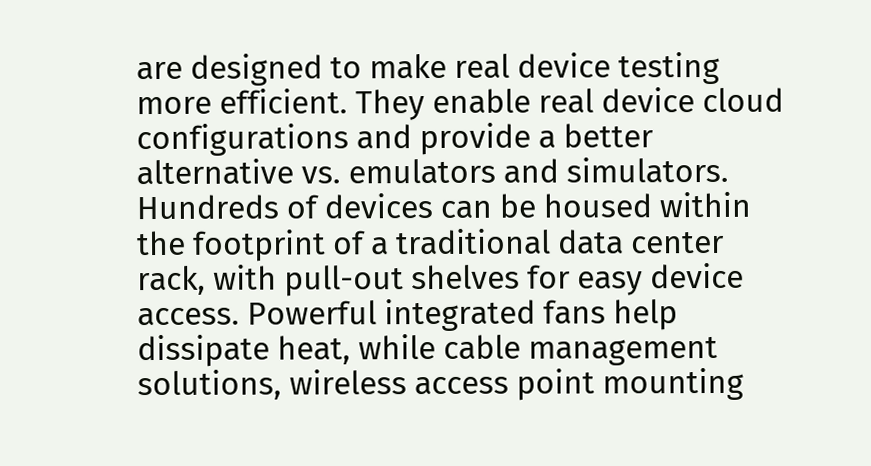are designed to make real device testing more efficient. They enable real device cloud configurations and provide a better alternative vs. emulators and simulators. Hundreds of devices can be housed within the footprint of a traditional data center rack, with pull-out shelves for easy device access. Powerful integrated fans help dissipate heat, while cable management solutions, wireless access point mounting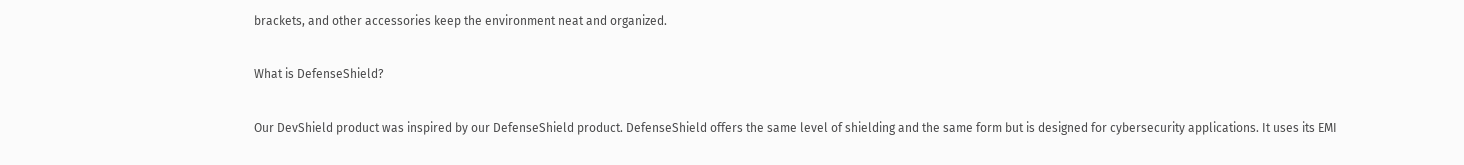brackets, and other accessories keep the environment neat and organized.

What is DefenseShield?

Our DevShield product was inspired by our DefenseShield product. DefenseShield offers the same level of shielding and the same form but is designed for cybersecurity applications. It uses its EMI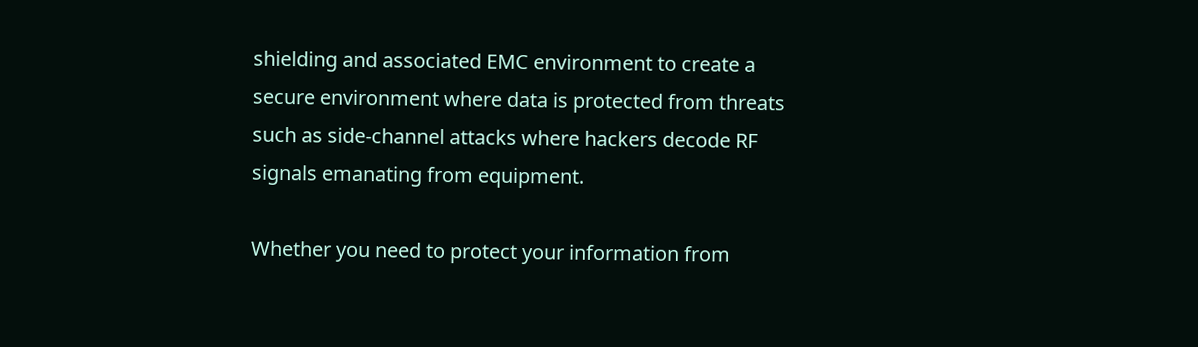shielding and associated EMC environment to create a secure environment where data is protected from threats such as side-channel attacks where hackers decode RF signals emanating from equipment.

Whether you need to protect your information from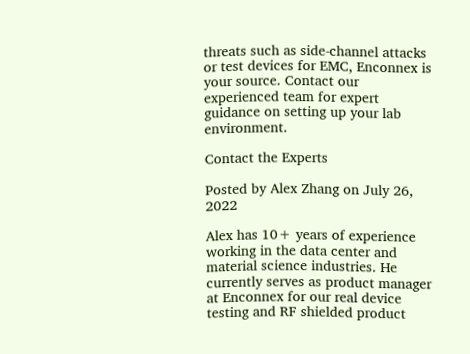threats such as side-channel attacks or test devices for EMC, Enconnex is your source. Contact our experienced team for expert guidance on setting up your lab environment.

Contact the Experts

Posted by Alex Zhang on July 26, 2022

Alex has 10+ years of experience working in the data center and material science industries. He currently serves as product manager at Enconnex for our real device testing and RF shielded product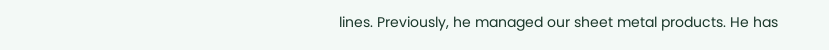lines. Previously, he managed our sheet metal products. He has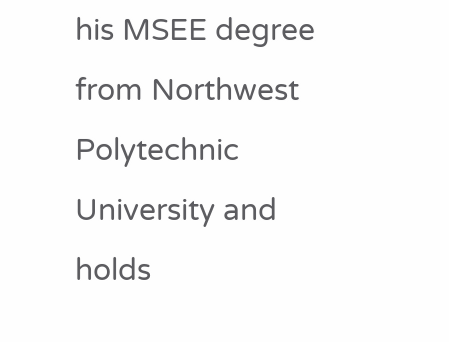his MSEE degree from Northwest Polytechnic University and holds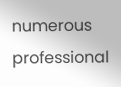numerous professional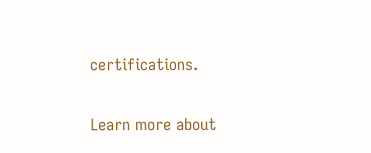certifications.

Learn more about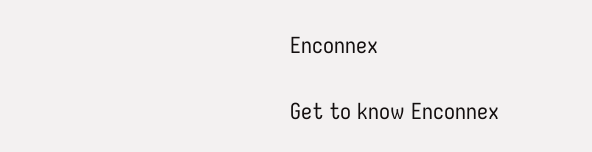Enconnex

Get to know Enconnex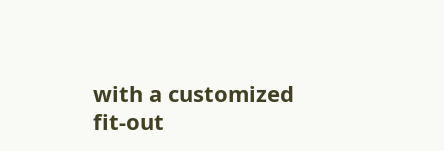with a customized fit-out